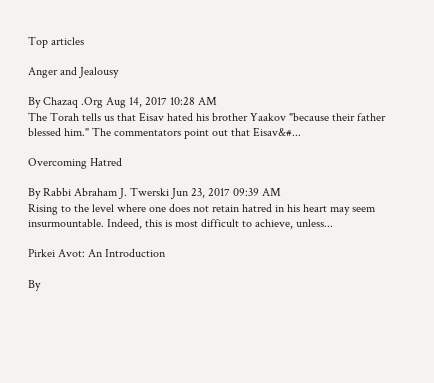Top articles

Anger and Jealousy

By Chazaq .Org Aug 14, 2017 10:28 AM
The Torah tells us that Eisav hated his brother Yaakov "because their father blessed him." The commentators point out that Eisav&#...

Overcoming Hatred

By Rabbi Abraham J. Twerski Jun 23, 2017 09:39 AM
Rising to the level where one does not retain hatred in his heart may seem insurmountable. Indeed, this is most difficult to achieve, unless...

Pirkei Avot: An Introduction

By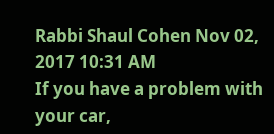Rabbi Shaul Cohen Nov 02, 2017 10:31 AM
If you have a problem with your car,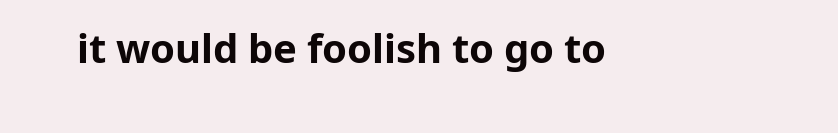it would be foolish to go to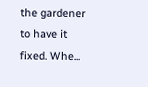the gardener to have it fixed. Whe...